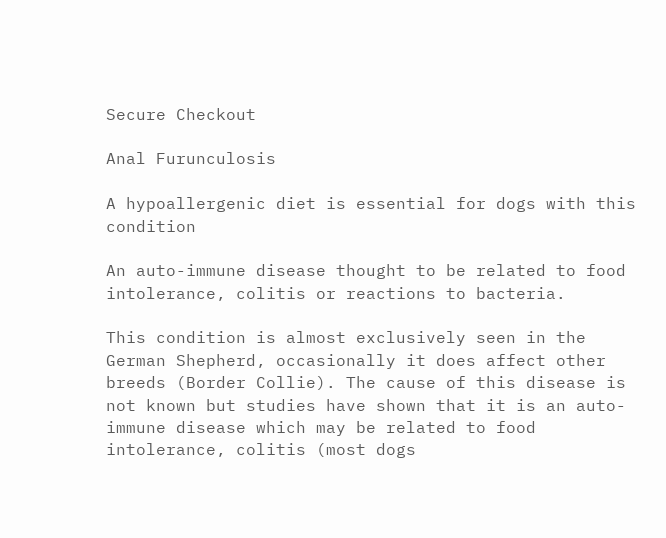Secure Checkout

Anal Furunculosis

A hypoallergenic diet is essential for dogs with this condition

An auto-immune disease thought to be related to food intolerance, colitis or reactions to bacteria.

This condition is almost exclusively seen in the German Shepherd, occasionally it does affect other breeds (Border Collie). The cause of this disease is not known but studies have shown that it is an auto-immune disease which may be related to food intolerance, colitis (most dogs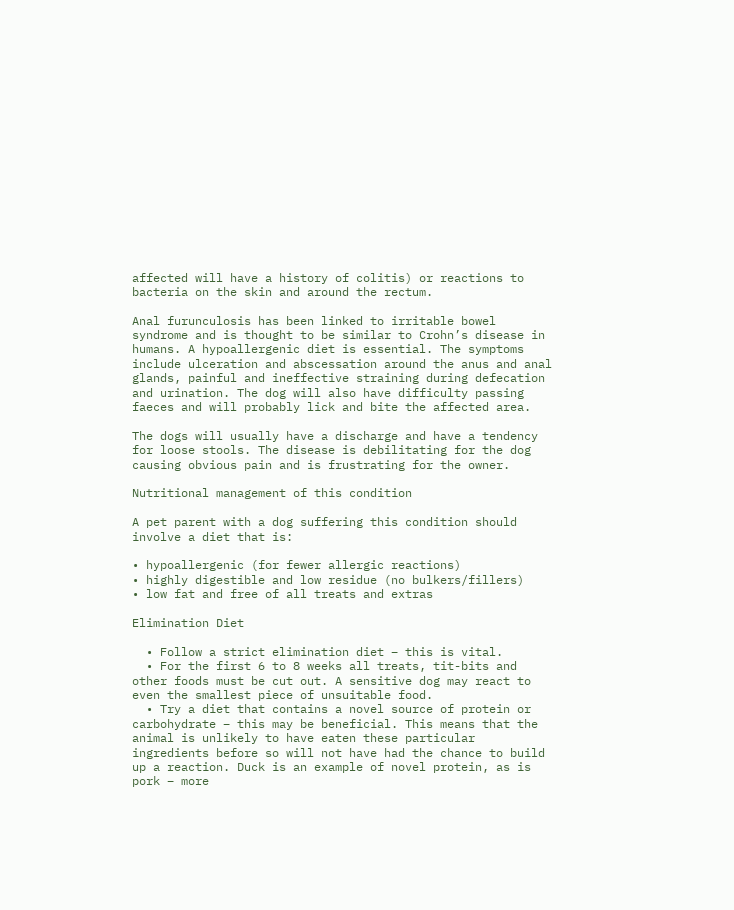affected will have a history of colitis) or reactions to bacteria on the skin and around the rectum.

Anal furunculosis has been linked to irritable bowel syndrome and is thought to be similar to Crohn’s disease in humans. A hypoallergenic diet is essential. The symptoms include ulceration and abscessation around the anus and anal glands, painful and ineffective straining during defecation and urination. The dog will also have difficulty passing faeces and will probably lick and bite the affected area.

The dogs will usually have a discharge and have a tendency for loose stools. The disease is debilitating for the dog causing obvious pain and is frustrating for the owner.

Nutritional management of this condition

A pet parent with a dog suffering this condition should involve a diet that is:

• hypoallergenic (for fewer allergic reactions)
• highly digestible and low residue (no bulkers/fillers)
• low fat and free of all treats and extras

Elimination Diet

  • Follow a strict elimination diet – this is vital.
  • For the first 6 to 8 weeks all treats, tit-bits and other foods must be cut out. A sensitive dog may react to even the smallest piece of unsuitable food.
  • Try a diet that contains a novel source of protein or carbohydrate – this may be beneficial. This means that the animal is unlikely to have eaten these particular ingredients before so will not have had the chance to build up a reaction. Duck is an example of novel protein, as is pork – more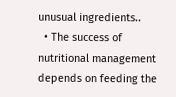unusual ingredients..
  • The success of nutritional management depends on feeding the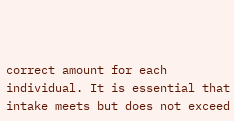correct amount for each individual. It is essential that intake meets but does not exceed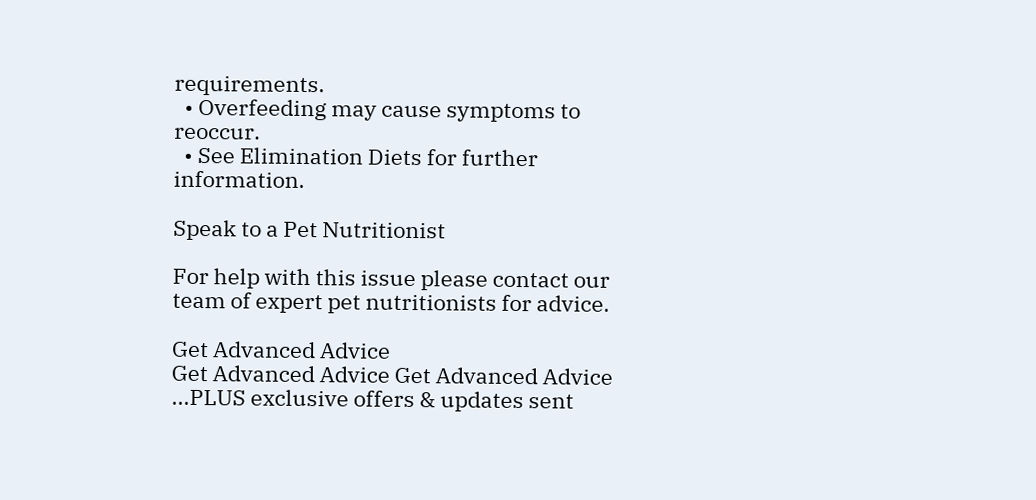requirements.
  • Overfeeding may cause symptoms to reoccur.
  • See Elimination Diets for further information.

Speak to a Pet Nutritionist

For help with this issue please contact our team of expert pet nutritionists for advice.

Get Advanced Advice
Get Advanced Advice Get Advanced Advice
...PLUS exclusive offers & updates sent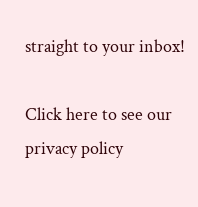straight to your inbox!

Click here to see our privacy policy